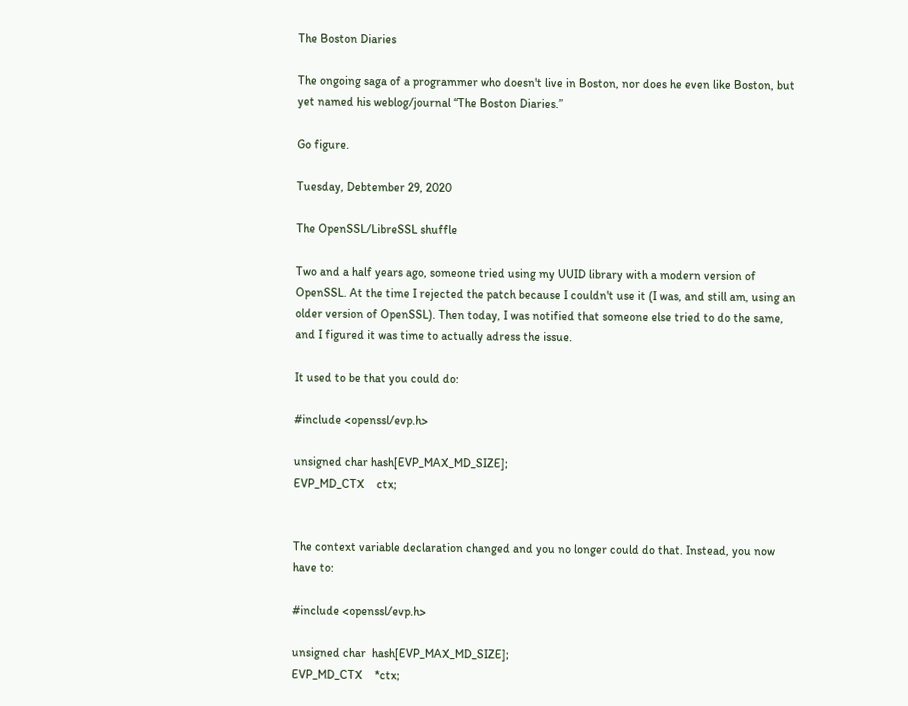The Boston Diaries

The ongoing saga of a programmer who doesn't live in Boston, nor does he even like Boston, but yet named his weblog/journal “The Boston Diaries.”

Go figure.

Tuesday, Debtember 29, 2020

The OpenSSL/LibreSSL shuffle

Two and a half years ago, someone tried using my UUID library with a modern version of OpenSSL. At the time I rejected the patch because I couldn't use it (I was, and still am, using an older version of OpenSSL). Then today, I was notified that someone else tried to do the same, and I figured it was time to actually adress the issue.

It used to be that you could do:

#include <openssl/evp.h>

unsigned char hash[EVP_MAX_MD_SIZE];
EVP_MD_CTX    ctx;


The context variable declaration changed and you no longer could do that. Instead, you now have to:

#include <openssl/evp.h>

unsigned char  hash[EVP_MAX_MD_SIZE];
EVP_MD_CTX    *ctx;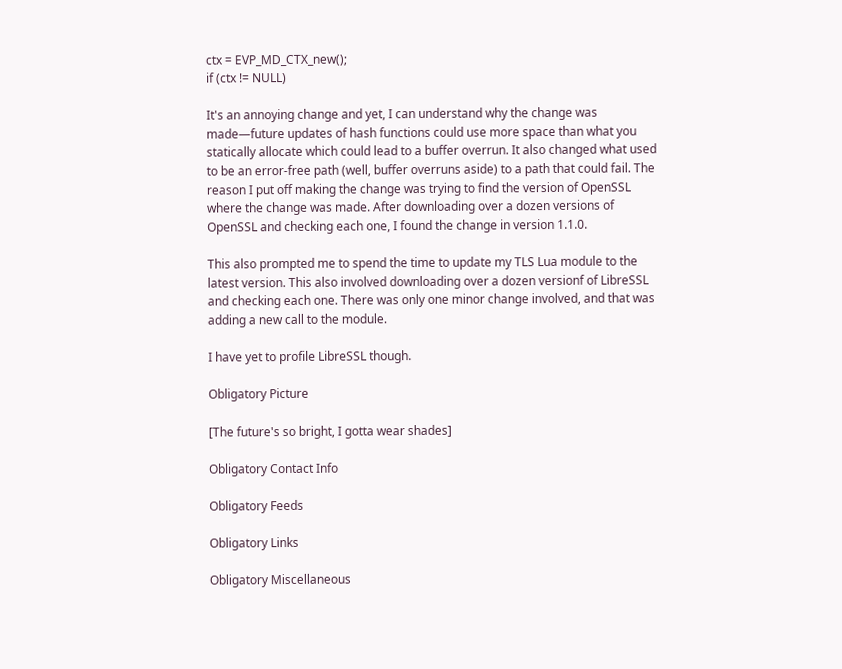ctx = EVP_MD_CTX_new();
if (ctx != NULL)

It's an annoying change and yet, I can understand why the change was made—future updates of hash functions could use more space than what you statically allocate which could lead to a buffer overrun. It also changed what used to be an error-free path (well, buffer overruns aside) to a path that could fail. The reason I put off making the change was trying to find the version of OpenSSL where the change was made. After downloading over a dozen versions of OpenSSL and checking each one, I found the change in version 1.1.0.

This also prompted me to spend the time to update my TLS Lua module to the latest version. This also involved downloading over a dozen versionf of LibreSSL and checking each one. There was only one minor change involved, and that was adding a new call to the module.

I have yet to profile LibreSSL though.

Obligatory Picture

[The future's so bright, I gotta wear shades]

Obligatory Contact Info

Obligatory Feeds

Obligatory Links

Obligatory Miscellaneous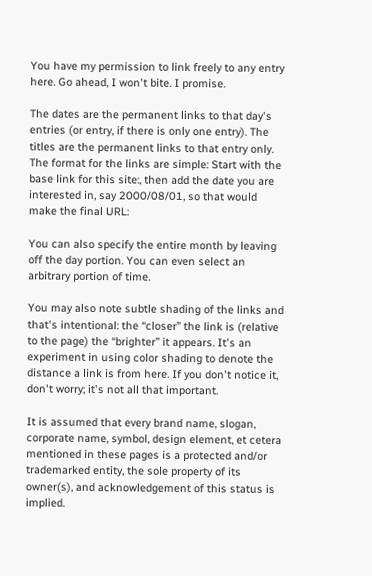You have my permission to link freely to any entry here. Go ahead, I won't bite. I promise.

The dates are the permanent links to that day's entries (or entry, if there is only one entry). The titles are the permanent links to that entry only. The format for the links are simple: Start with the base link for this site:, then add the date you are interested in, say 2000/08/01, so that would make the final URL:

You can also specify the entire month by leaving off the day portion. You can even select an arbitrary portion of time.

You may also note subtle shading of the links and that's intentional: the “closer” the link is (relative to the page) the “brighter” it appears. It's an experiment in using color shading to denote the distance a link is from here. If you don't notice it, don't worry; it's not all that important.

It is assumed that every brand name, slogan, corporate name, symbol, design element, et cetera mentioned in these pages is a protected and/or trademarked entity, the sole property of its owner(s), and acknowledgement of this status is implied.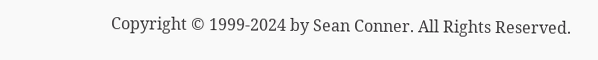Copyright © 1999-2024 by Sean Conner. All Rights Reserved.